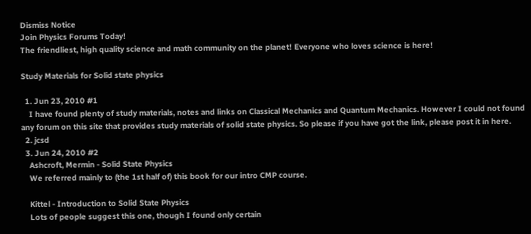Dismiss Notice
Join Physics Forums Today!
The friendliest, high quality science and math community on the planet! Everyone who loves science is here!

Study Materials for Solid state physics

  1. Jun 23, 2010 #1
    I have found plenty of study materials, notes and links on Classical Mechanics and Quantum Mechanics. However I could not found any forum on this site that provides study materials of solid state physics. So please if you have got the link, please post it in here.
  2. jcsd
  3. Jun 24, 2010 #2
    Ashcroft, Mermin - Solid State Physics
    We referred mainly to (the 1st half of) this book for our intro CMP course.

    Kittel - Introduction to Solid State Physics
    Lots of people suggest this one, though I found only certain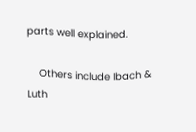parts well explained.

    Others include Ibach & Luth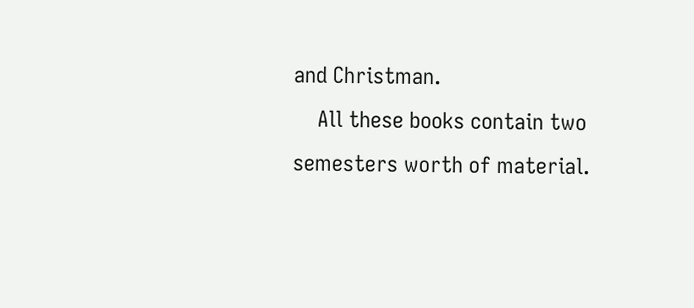and Christman.
    All these books contain two semesters worth of material.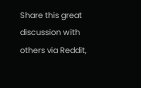Share this great discussion with others via Reddit,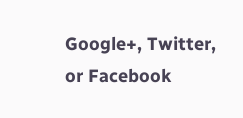Google+, Twitter, or Facebook